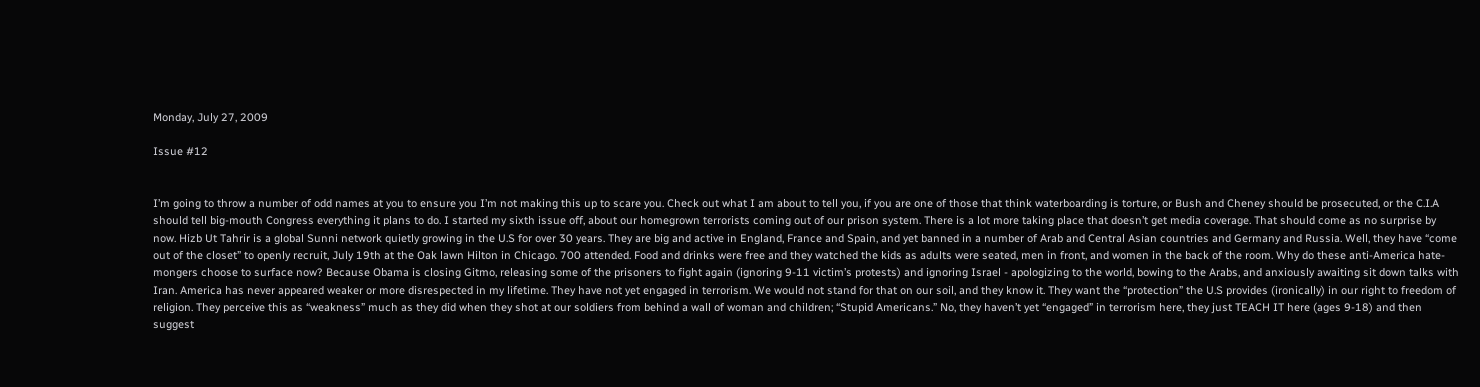Monday, July 27, 2009

Issue #12


I’m going to throw a number of odd names at you to ensure you I’m not making this up to scare you. Check out what I am about to tell you, if you are one of those that think waterboarding is torture, or Bush and Cheney should be prosecuted, or the C.I.A should tell big-mouth Congress everything it plans to do. I started my sixth issue off, about our homegrown terrorists coming out of our prison system. There is a lot more taking place that doesn’t get media coverage. That should come as no surprise by now. Hizb Ut Tahrir is a global Sunni network quietly growing in the U.S for over 30 years. They are big and active in England, France and Spain, and yet banned in a number of Arab and Central Asian countries and Germany and Russia. Well, they have “come out of the closet” to openly recruit, July 19th at the Oak lawn Hilton in Chicago. 700 attended. Food and drinks were free and they watched the kids as adults were seated, men in front, and women in the back of the room. Why do these anti-America hate-mongers choose to surface now? Because Obama is closing Gitmo, releasing some of the prisoners to fight again (ignoring 9-11 victim’s protests) and ignoring Israel - apologizing to the world, bowing to the Arabs, and anxiously awaiting sit down talks with Iran. America has never appeared weaker or more disrespected in my lifetime. They have not yet engaged in terrorism. We would not stand for that on our soil, and they know it. They want the “protection” the U.S provides (ironically) in our right to freedom of religion. They perceive this as “weakness” much as they did when they shot at our soldiers from behind a wall of woman and children; “Stupid Americans.” No, they haven’t yet “engaged” in terrorism here, they just TEACH IT here (ages 9-18) and then suggest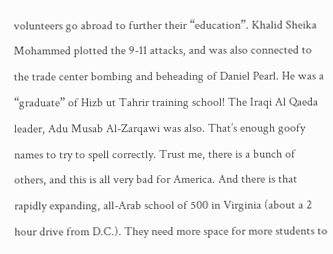volunteers go abroad to further their “education”. Khalid Sheika Mohammed plotted the 9-11 attacks, and was also connected to the trade center bombing and beheading of Daniel Pearl. He was a “graduate” of Hizb ut Tahrir training school! The Iraqi Al Qaeda leader, Adu Musab Al-Zarqawi was also. That’s enough goofy names to try to spell correctly. Trust me, there is a bunch of others, and this is all very bad for America. And there is that rapidly expanding, all-Arab school of 500 in Virginia (about a 2 hour drive from D.C.). They need more space for more students to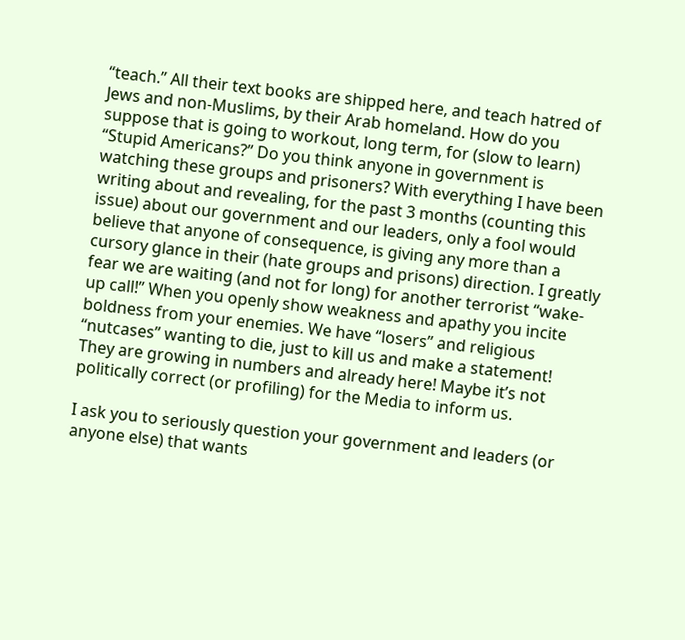“teach.” All their text books are shipped here, and teach hatred of Jews and non-Muslims, by their Arab homeland. How do you suppose that is going to workout, long term, for (slow to learn) “Stupid Americans?” Do you think anyone in government is watching these groups and prisoners? With everything I have been writing about and revealing, for the past 3 months (counting this issue) about our government and our leaders, only a fool would believe that anyone of consequence, is giving any more than a cursory glance in their (hate groups and prisons) direction. I greatly fear we are waiting (and not for long) for another terrorist “wake-up call!” When you openly show weakness and apathy you incite boldness from your enemies. We have “losers” and religious “nutcases” wanting to die, just to kill us and make a statement! They are growing in numbers and already here! Maybe it’s not politically correct (or profiling) for the Media to inform us.

I ask you to seriously question your government and leaders (or anyone else) that wants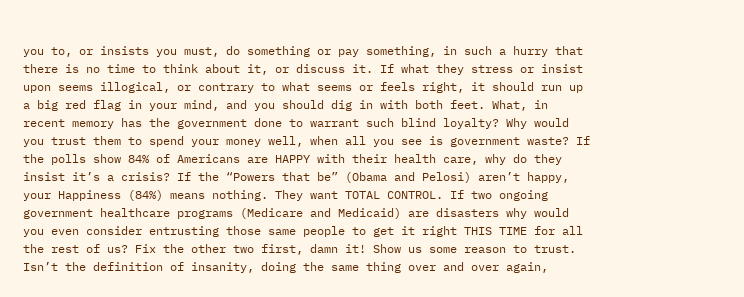you to, or insists you must, do something or pay something, in such a hurry that there is no time to think about it, or discuss it. If what they stress or insist upon seems illogical, or contrary to what seems or feels right, it should run up a big red flag in your mind, and you should dig in with both feet. What, in recent memory has the government done to warrant such blind loyalty? Why would you trust them to spend your money well, when all you see is government waste? If the polls show 84% of Americans are HAPPY with their health care, why do they insist it’s a crisis? If the “Powers that be” (Obama and Pelosi) aren’t happy, your Happiness (84%) means nothing. They want TOTAL CONTROL. If two ongoing government healthcare programs (Medicare and Medicaid) are disasters why would you even consider entrusting those same people to get it right THIS TIME for all the rest of us? Fix the other two first, damn it! Show us some reason to trust. Isn’t the definition of insanity, doing the same thing over and over again,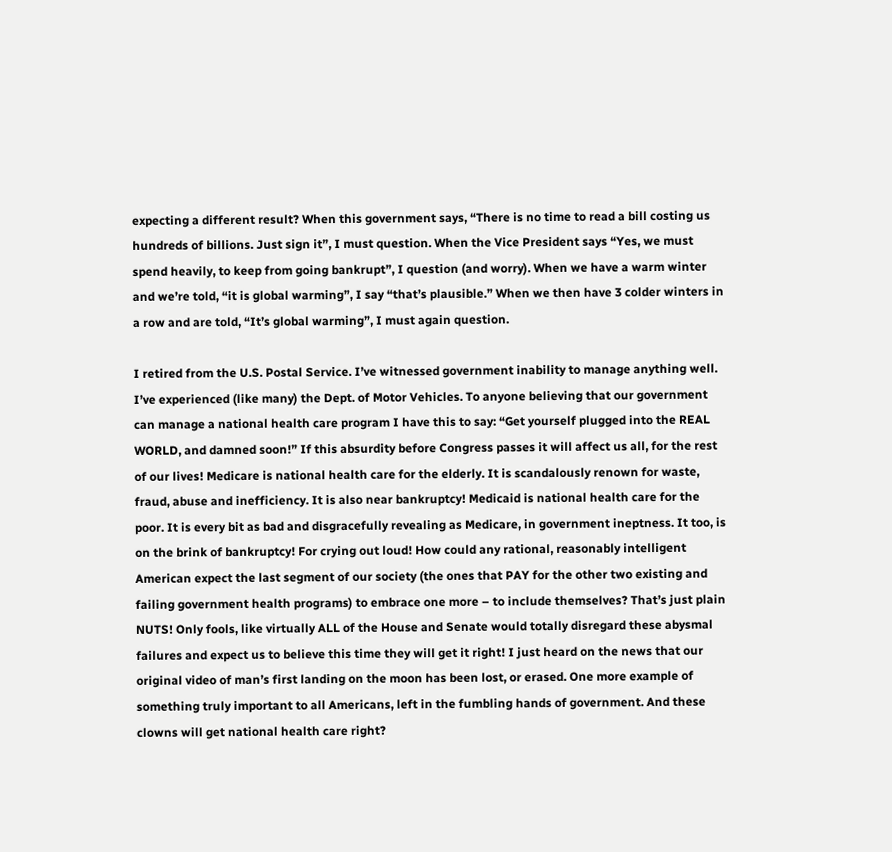expecting a different result? When this government says, “There is no time to read a bill costing us hundreds of billions. Just sign it”, I must question. When the Vice President says “Yes, we must spend heavily, to keep from going bankrupt”, I question (and worry). When we have a warm winter and we’re told, “it is global warming”, I say “that’s plausible.” When we then have 3 colder winters in a row and are told, “It’s global warming”, I must again question.

I retired from the U.S. Postal Service. I’ve witnessed government inability to manage anything well. I’ve experienced (like many) the Dept. of Motor Vehicles. To anyone believing that our government can manage a national health care program I have this to say: “Get yourself plugged into the REAL WORLD, and damned soon!” If this absurdity before Congress passes it will affect us all, for the rest of our lives! Medicare is national health care for the elderly. It is scandalously renown for waste, fraud, abuse and inefficiency. It is also near bankruptcy! Medicaid is national health care for the poor. It is every bit as bad and disgracefully revealing as Medicare, in government ineptness. It too, is on the brink of bankruptcy! For crying out loud! How could any rational, reasonably intelligent American expect the last segment of our society (the ones that PAY for the other two existing and failing government health programs) to embrace one more – to include themselves? That’s just plain NUTS! Only fools, like virtually ALL of the House and Senate would totally disregard these abysmal failures and expect us to believe this time they will get it right! I just heard on the news that our original video of man’s first landing on the moon has been lost, or erased. One more example of something truly important to all Americans, left in the fumbling hands of government. And these clowns will get national health care right?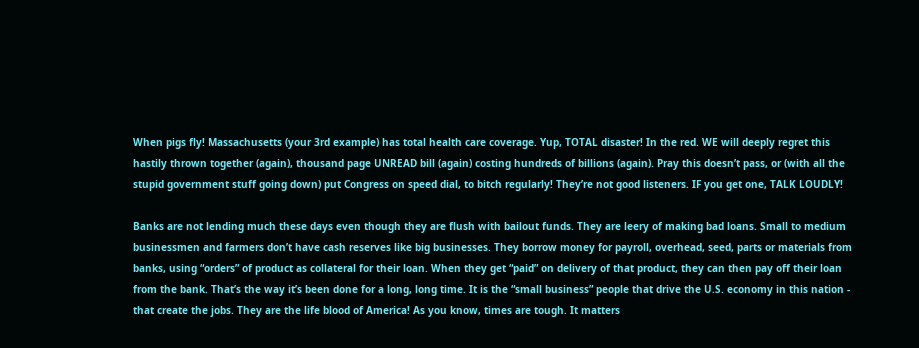When pigs fly! Massachusetts (your 3rd example) has total health care coverage. Yup, TOTAL disaster! In the red. WE will deeply regret this hastily thrown together (again), thousand page UNREAD bill (again) costing hundreds of billions (again). Pray this doesn’t pass, or (with all the stupid government stuff going down) put Congress on speed dial, to bitch regularly! They’re not good listeners. IF you get one, TALK LOUDLY!

Banks are not lending much these days even though they are flush with bailout funds. They are leery of making bad loans. Small to medium businessmen and farmers don’t have cash reserves like big businesses. They borrow money for payroll, overhead, seed, parts or materials from banks, using “orders” of product as collateral for their loan. When they get “paid” on delivery of that product, they can then pay off their loan from the bank. That’s the way it’s been done for a long, long time. It is the “small business” people that drive the U.S. economy in this nation - that create the jobs. They are the life blood of America! As you know, times are tough. It matters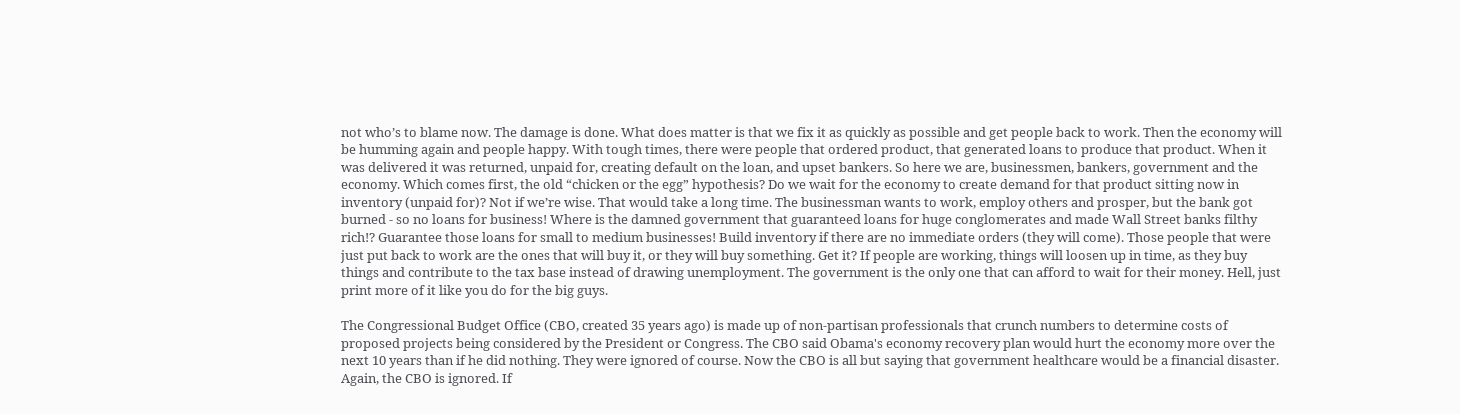not who’s to blame now. The damage is done. What does matter is that we fix it as quickly as possible and get people back to work. Then the economy will be humming again and people happy. With tough times, there were people that ordered product, that generated loans to produce that product. When it was delivered it was returned, unpaid for, creating default on the loan, and upset bankers. So here we are, businessmen, bankers, government and the economy. Which comes first, the old “chicken or the egg” hypothesis? Do we wait for the economy to create demand for that product sitting now in inventory (unpaid for)? Not if we’re wise. That would take a long time. The businessman wants to work, employ others and prosper, but the bank got burned - so no loans for business! Where is the damned government that guaranteed loans for huge conglomerates and made Wall Street banks filthy rich!? Guarantee those loans for small to medium businesses! Build inventory if there are no immediate orders (they will come). Those people that were just put back to work are the ones that will buy it, or they will buy something. Get it? If people are working, things will loosen up in time, as they buy things and contribute to the tax base instead of drawing unemployment. The government is the only one that can afford to wait for their money. Hell, just print more of it like you do for the big guys.

The Congressional Budget Office (CBO, created 35 years ago) is made up of non-partisan professionals that crunch numbers to determine costs of proposed projects being considered by the President or Congress. The CBO said Obama's economy recovery plan would hurt the economy more over the next 10 years than if he did nothing. They were ignored of course. Now the CBO is all but saying that government healthcare would be a financial disaster. Again, the CBO is ignored. If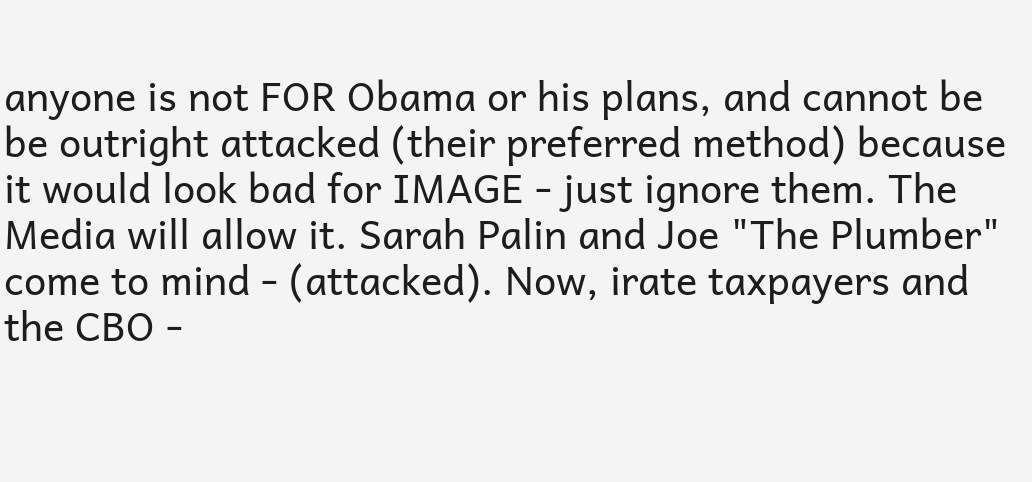anyone is not FOR Obama or his plans, and cannot be be outright attacked (their preferred method) because it would look bad for IMAGE - just ignore them. The Media will allow it. Sarah Palin and Joe "The Plumber" come to mind - (attacked). Now, irate taxpayers and the CBO -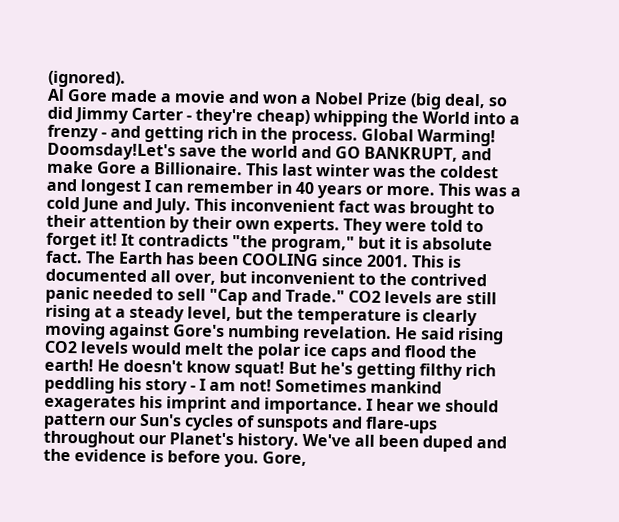(ignored).
Al Gore made a movie and won a Nobel Prize (big deal, so did Jimmy Carter - they're cheap) whipping the World into a frenzy - and getting rich in the process. Global Warming! Doomsday!Let's save the world and GO BANKRUPT, and make Gore a Billionaire. This last winter was the coldest and longest I can remember in 40 years or more. This was a cold June and July. This inconvenient fact was brought to their attention by their own experts. They were told to forget it! It contradicts "the program," but it is absolute fact. The Earth has been COOLING since 2001. This is documented all over, but inconvenient to the contrived panic needed to sell "Cap and Trade." CO2 levels are still rising at a steady level, but the temperature is clearly moving against Gore's numbing revelation. He said rising CO2 levels would melt the polar ice caps and flood the earth! He doesn't know squat! But he's getting filthy rich peddling his story - I am not! Sometimes mankind exagerates his imprint and importance. I hear we should pattern our Sun's cycles of sunspots and flare-ups throughout our Planet's history. We've all been duped and the evidence is before you. Gore,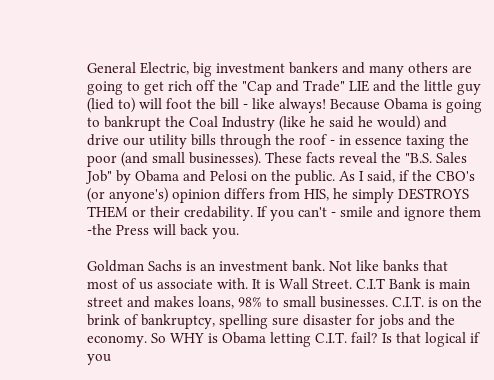General Electric, big investment bankers and many others are going to get rich off the "Cap and Trade" LIE and the little guy (lied to) will foot the bill - like always! Because Obama is going to bankrupt the Coal Industry (like he said he would) and drive our utility bills through the roof - in essence taxing the poor (and small businesses). These facts reveal the "B.S. Sales Job" by Obama and Pelosi on the public. As I said, if the CBO's (or anyone's) opinion differs from HIS, he simply DESTROYS THEM or their credability. If you can't - smile and ignore them -the Press will back you.

Goldman Sachs is an investment bank. Not like banks that most of us associate with. It is Wall Street. C.I.T Bank is main street and makes loans, 98% to small businesses. C.I.T. is on the brink of bankruptcy, spelling sure disaster for jobs and the economy. So WHY is Obama letting C.I.T. fail? Is that logical if you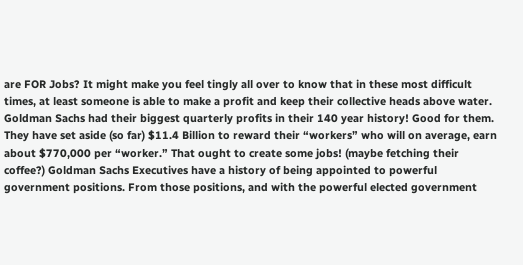are FOR Jobs? It might make you feel tingly all over to know that in these most difficult times, at least someone is able to make a profit and keep their collective heads above water. Goldman Sachs had their biggest quarterly profits in their 140 year history! Good for them. They have set aside (so far) $11.4 Billion to reward their “workers” who will on average, earn about $770,000 per “worker.” That ought to create some jobs! (maybe fetching their coffee?) Goldman Sachs Executives have a history of being appointed to powerful government positions. From those positions, and with the powerful elected government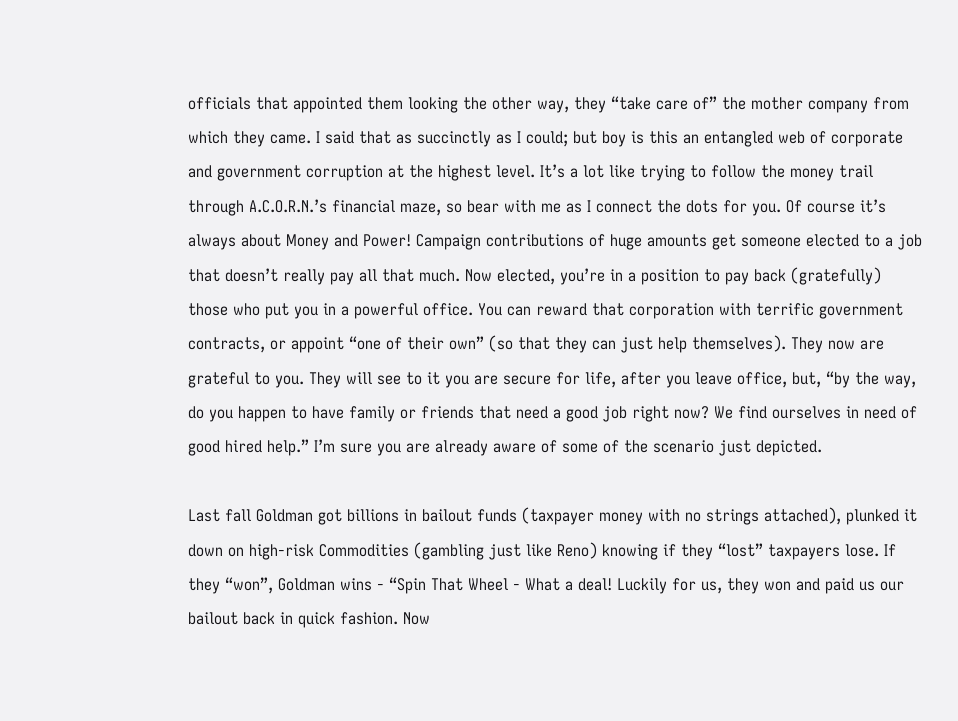officials that appointed them looking the other way, they “take care of” the mother company from which they came. I said that as succinctly as I could; but boy is this an entangled web of corporate and government corruption at the highest level. It’s a lot like trying to follow the money trail through A.C.O.R.N.’s financial maze, so bear with me as I connect the dots for you. Of course it’s always about Money and Power! Campaign contributions of huge amounts get someone elected to a job that doesn’t really pay all that much. Now elected, you’re in a position to pay back (gratefully) those who put you in a powerful office. You can reward that corporation with terrific government contracts, or appoint “one of their own” (so that they can just help themselves). They now are grateful to you. They will see to it you are secure for life, after you leave office, but, “by the way, do you happen to have family or friends that need a good job right now? We find ourselves in need of good hired help.” I’m sure you are already aware of some of the scenario just depicted.

Last fall Goldman got billions in bailout funds (taxpayer money with no strings attached), plunked it down on high-risk Commodities (gambling just like Reno) knowing if they “lost” taxpayers lose. If they “won”, Goldman wins - “Spin That Wheel - What a deal! Luckily for us, they won and paid us our bailout back in quick fashion. Now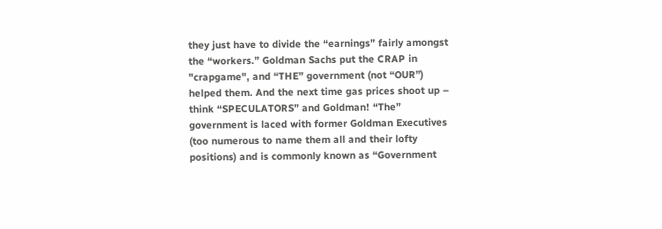they just have to divide the “earnings” fairly amongst the “workers.” Goldman Sachs put the CRAP in "crapgame", and “THE” government (not “OUR”) helped them. And the next time gas prices shoot up – think “SPECULATORS” and Goldman! “The” government is laced with former Goldman Executives (too numerous to name them all and their lofty positions) and is commonly known as “Government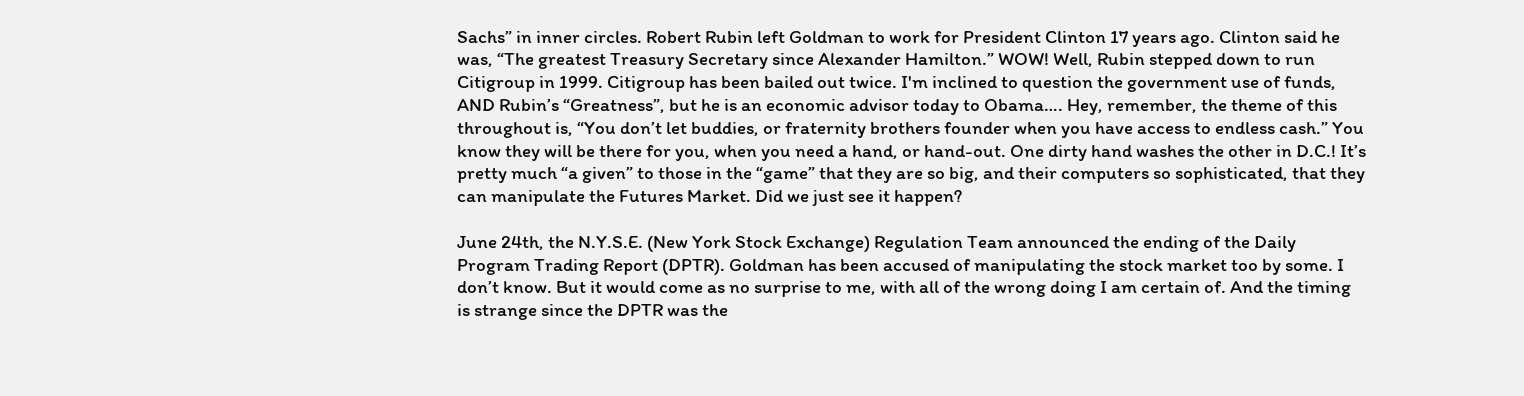Sachs” in inner circles. Robert Rubin left Goldman to work for President Clinton 17 years ago. Clinton said he was, “The greatest Treasury Secretary since Alexander Hamilton.” WOW! Well, Rubin stepped down to run Citigroup in 1999. Citigroup has been bailed out twice. I'm inclined to question the government use of funds, AND Rubin’s “Greatness”, but he is an economic advisor today to Obama…. Hey, remember, the theme of this throughout is, “You don’t let buddies, or fraternity brothers founder when you have access to endless cash.” You know they will be there for you, when you need a hand, or hand-out. One dirty hand washes the other in D.C.! It’s pretty much “a given” to those in the “game” that they are so big, and their computers so sophisticated, that they can manipulate the Futures Market. Did we just see it happen?

June 24th, the N.Y.S.E. (New York Stock Exchange) Regulation Team announced the ending of the Daily Program Trading Report (DPTR). Goldman has been accused of manipulating the stock market too by some. I don’t know. But it would come as no surprise to me, with all of the wrong doing I am certain of. And the timing is strange since the DPTR was the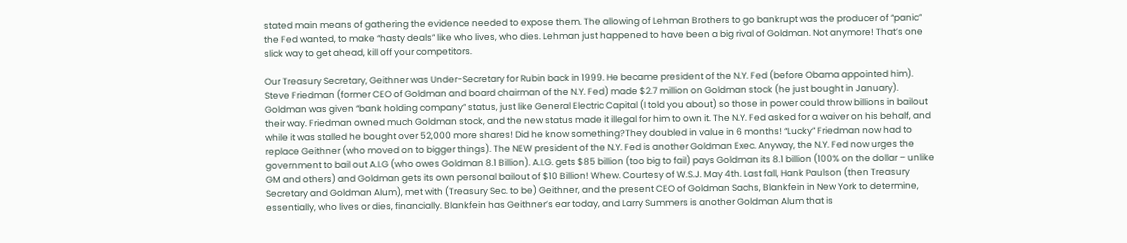stated main means of gathering the evidence needed to expose them. The allowing of Lehman Brothers to go bankrupt was the producer of “panic” the Fed wanted, to make “hasty deals” like who lives, who dies. Lehman just happened to have been a big rival of Goldman. Not anymore! That’s one slick way to get ahead, kill off your competitors.

Our Treasury Secretary, Geithner was Under-Secretary for Rubin back in 1999. He became president of the N.Y. Fed (before Obama appointed him). Steve Friedman (former CEO of Goldman and board chairman of the N.Y. Fed) made $2.7 million on Goldman stock (he just bought in January). Goldman was given “bank holding company” status, just like General Electric Capital (I told you about) so those in power could throw billions in bailout their way. Friedman owned much Goldman stock, and the new status made it illegal for him to own it. The N.Y. Fed asked for a waiver on his behalf, and while it was stalled he bought over 52,000 more shares! Did he know something?They doubled in value in 6 months! “Lucky” Friedman now had to replace Geithner (who moved on to bigger things). The NEW president of the N.Y. Fed is another Goldman Exec. Anyway, the N.Y. Fed now urges the government to bail out A.I.G (who owes Goldman 8.1 Billion). A.I.G. gets $85 billion (too big to fail) pays Goldman its 8.1 billion (100% on the dollar – unlike GM and others) and Goldman gets its own personal bailout of $10 Billion! Whew. Courtesy of W.S.J. May 4th. Last fall, Hank Paulson (then Treasury Secretary and Goldman Alum), met with (Treasury Sec. to be) Geithner, and the present CEO of Goldman Sachs, Blankfein in New York to determine, essentially, who lives or dies, financially. Blankfein has Geithner’s ear today, and Larry Summers is another Goldman Alum that is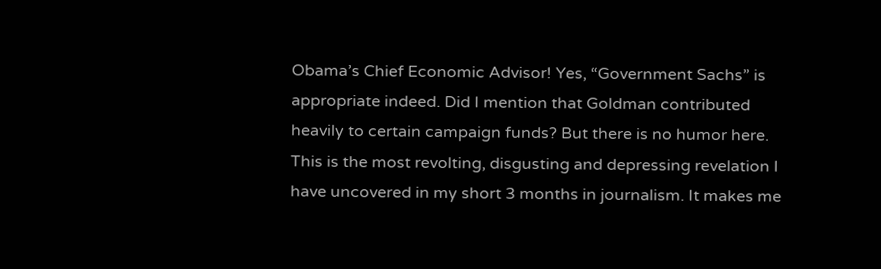Obama’s Chief Economic Advisor! Yes, “Government Sachs” is appropriate indeed. Did I mention that Goldman contributed heavily to certain campaign funds? But there is no humor here. This is the most revolting, disgusting and depressing revelation I have uncovered in my short 3 months in journalism. It makes me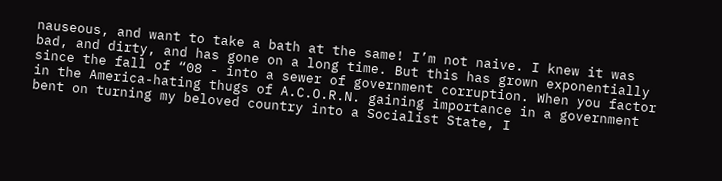nauseous, and want to take a bath at the same! I’m not naive. I knew it was bad, and dirty, and has gone on a long time. But this has grown exponentially since the fall of “08 - into a sewer of government corruption. When you factor in the America-hating thugs of A.C.O.R.N. gaining importance in a government bent on turning my beloved country into a Socialist State, I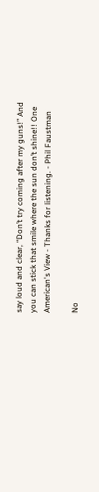say loud and clear, “Don’t try coming after my guns!” And you can stick that smile where the sun don’t shine!! One American's View - Thanks for listening. - Phil Faustman

No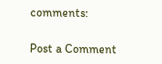comments:

Post a Comment